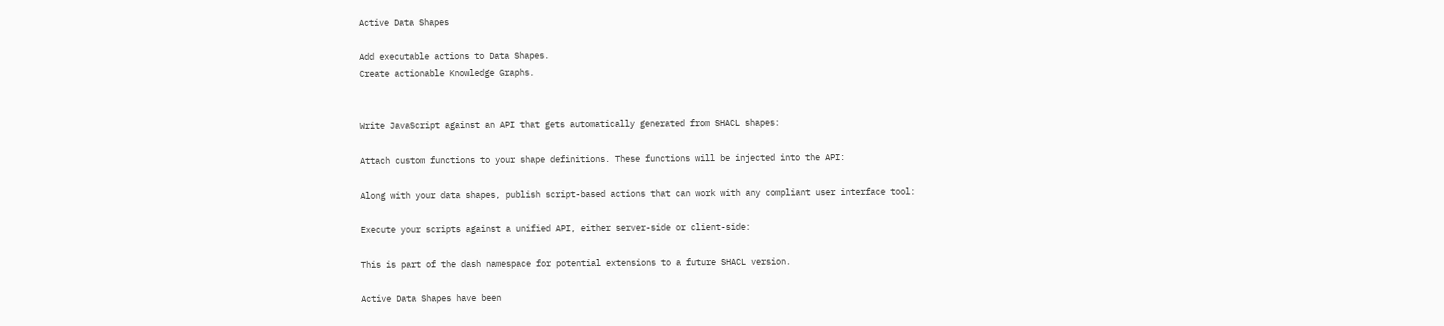Active Data Shapes

Add executable actions to Data Shapes.
Create actionable Knowledge Graphs.


Write JavaScript against an API that gets automatically generated from SHACL shapes:

Attach custom functions to your shape definitions. These functions will be injected into the API:

Along with your data shapes, publish script-based actions that can work with any compliant user interface tool:

Execute your scripts against a unified API, either server-side or client-side:

This is part of the dash namespace for potential extensions to a future SHACL version.

Active Data Shapes have been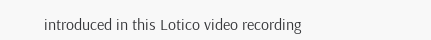introduced in this Lotico video recording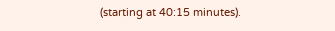(starting at 40:15 minutes).